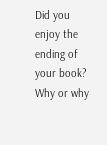Did you enjoy the ending of your book? Why or why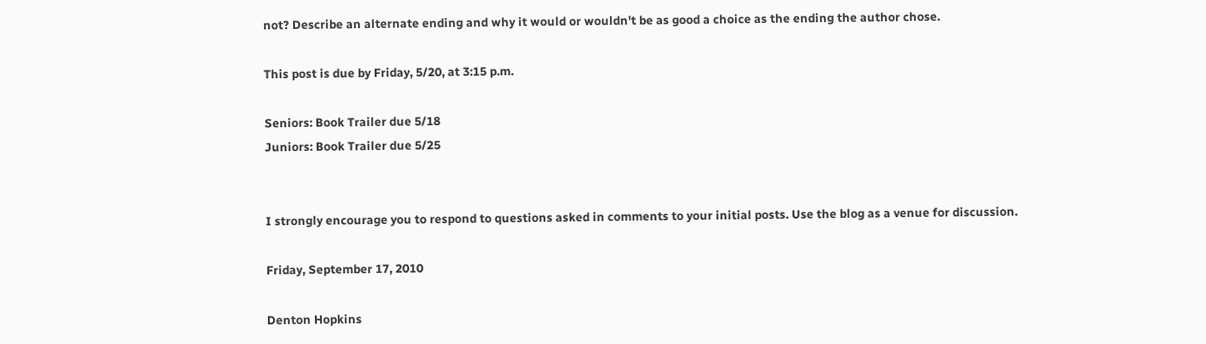not? Describe an alternate ending and why it would or wouldn't be as good a choice as the ending the author chose.

This post is due by Friday, 5/20, at 3:15 p.m.

Seniors: Book Trailer due 5/18
Juniors: Book Trailer due 5/25


I strongly encourage you to respond to questions asked in comments to your initial posts. Use the blog as a venue for discussion.

Friday, September 17, 2010

Denton Hopkins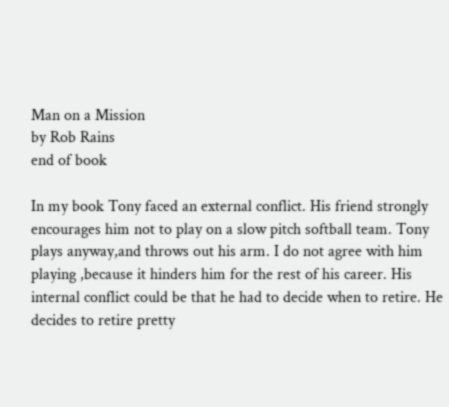Man on a Mission
by Rob Rains
end of book

In my book Tony faced an external conflict. His friend strongly encourages him not to play on a slow pitch softball team. Tony plays anyway,and throws out his arm. I do not agree with him playing ,because it hinders him for the rest of his career. His internal conflict could be that he had to decide when to retire. He decides to retire pretty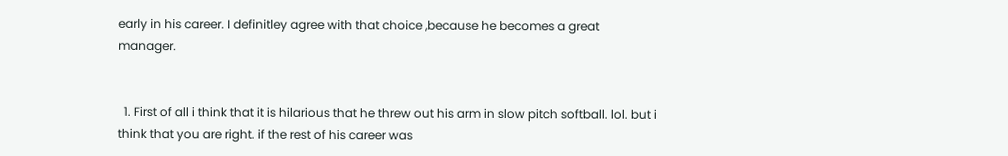early in his career. I definitley agree with that choice ,because he becomes a great manager.


  1. First of all i think that it is hilarious that he threw out his arm in slow pitch softball. lol. but i think that you are right. if the rest of his career was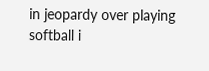in jeopardy over playing softball i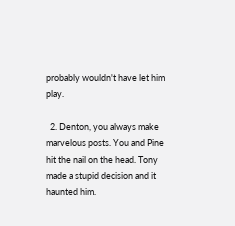probably wouldn't have let him play.

  2. Denton, you always make marvelous posts. You and Pine hit the nail on the head. Tony made a stupid decision and it haunted him.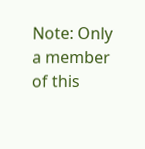Note: Only a member of this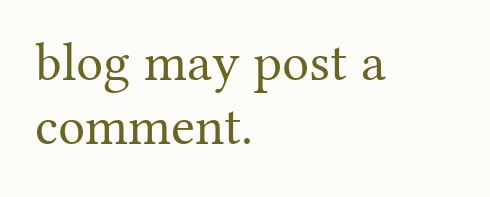blog may post a comment.